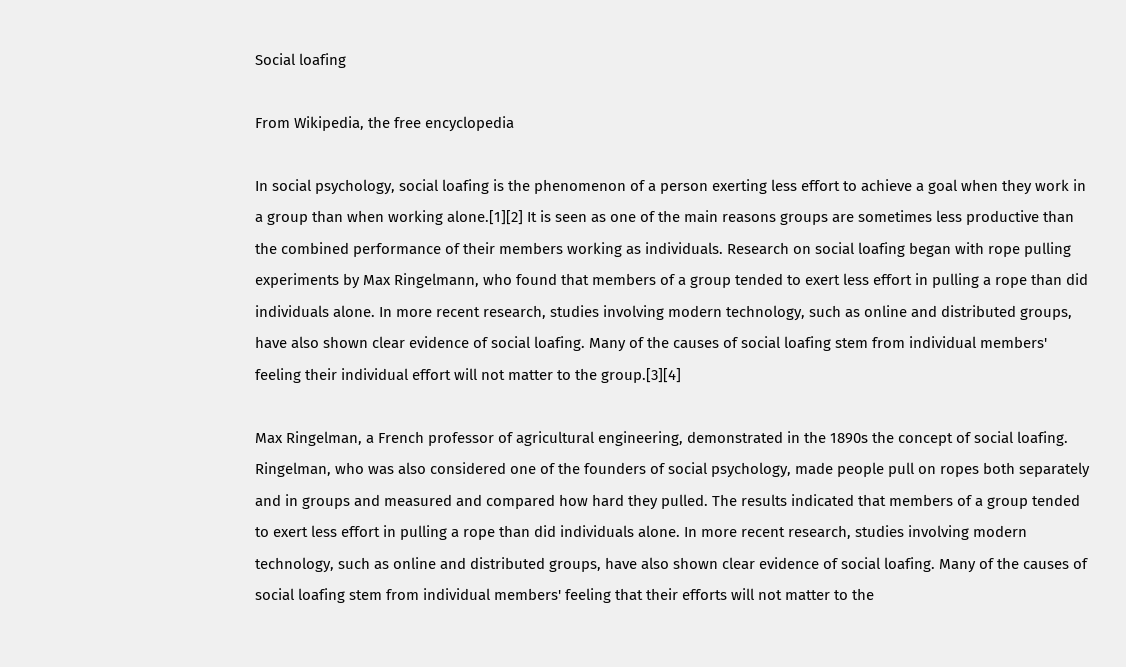Social loafing

From Wikipedia, the free encyclopedia

In social psychology, social loafing is the phenomenon of a person exerting less effort to achieve a goal when they work in a group than when working alone.[1][2] It is seen as one of the main reasons groups are sometimes less productive than the combined performance of their members working as individuals. Research on social loafing began with rope pulling experiments by Max Ringelmann, who found that members of a group tended to exert less effort in pulling a rope than did individuals alone. In more recent research, studies involving modern technology, such as online and distributed groups, have also shown clear evidence of social loafing. Many of the causes of social loafing stem from individual members' feeling their individual effort will not matter to the group.[3][4]

Max Ringelman, a French professor of agricultural engineering, demonstrated in the 1890s the concept of social loafing. Ringelman, who was also considered one of the founders of social psychology, made people pull on ropes both separately and in groups and measured and compared how hard they pulled. The results indicated that members of a group tended to exert less effort in pulling a rope than did individuals alone. In more recent research, studies involving modern technology, such as online and distributed groups, have also shown clear evidence of social loafing. Many of the causes of social loafing stem from individual members' feeling that their efforts will not matter to the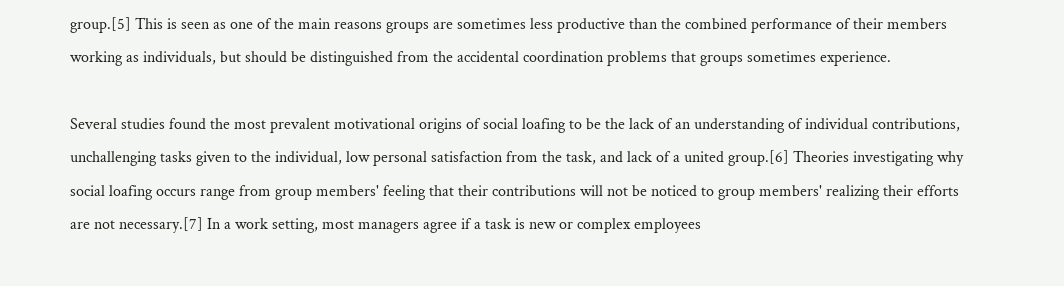group.[5] This is seen as one of the main reasons groups are sometimes less productive than the combined performance of their members working as individuals, but should be distinguished from the accidental coordination problems that groups sometimes experience.

Several studies found the most prevalent motivational origins of social loafing to be the lack of an understanding of individual contributions, unchallenging tasks given to the individual, low personal satisfaction from the task, and lack of a united group.[6] Theories investigating why social loafing occurs range from group members' feeling that their contributions will not be noticed to group members' realizing their efforts are not necessary.[7] In a work setting, most managers agree if a task is new or complex employees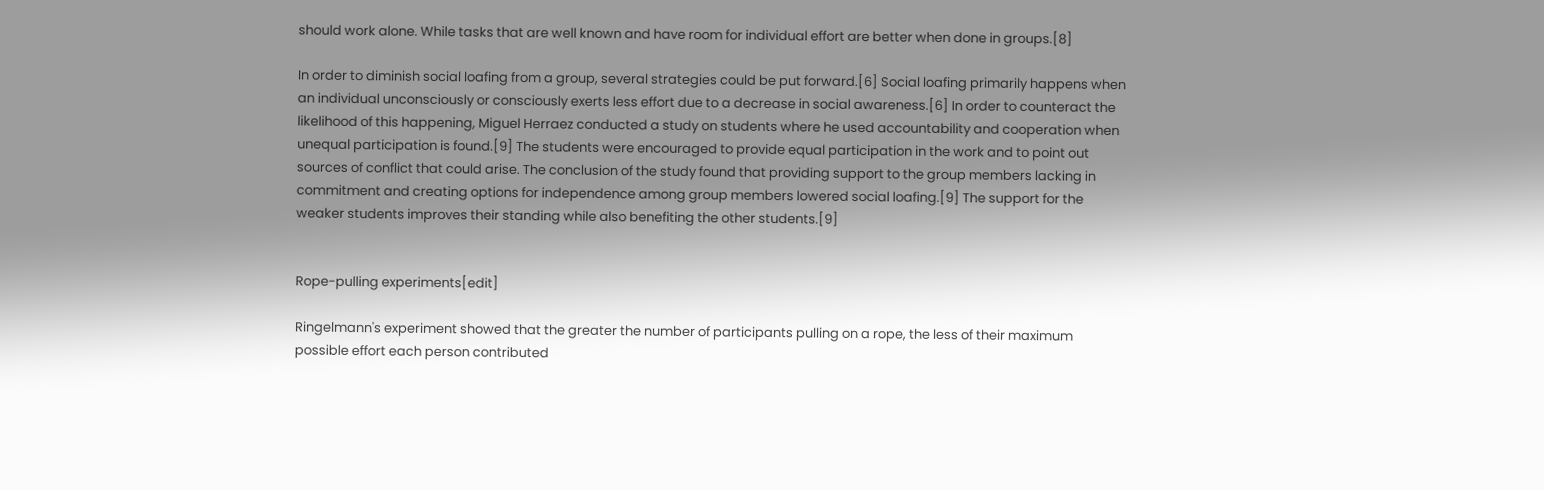should work alone. While tasks that are well known and have room for individual effort are better when done in groups.[8]

In order to diminish social loafing from a group, several strategies could be put forward.[6] Social loafing primarily happens when an individual unconsciously or consciously exerts less effort due to a decrease in social awareness.[6] In order to counteract the likelihood of this happening, Miguel Herraez conducted a study on students where he used accountability and cooperation when unequal participation is found.[9] The students were encouraged to provide equal participation in the work and to point out sources of conflict that could arise. The conclusion of the study found that providing support to the group members lacking in commitment and creating options for independence among group members lowered social loafing.[9] The support for the weaker students improves their standing while also benefiting the other students.[9]


Rope-pulling experiments[edit]

Ringelmann's experiment showed that the greater the number of participants pulling on a rope, the less of their maximum possible effort each person contributed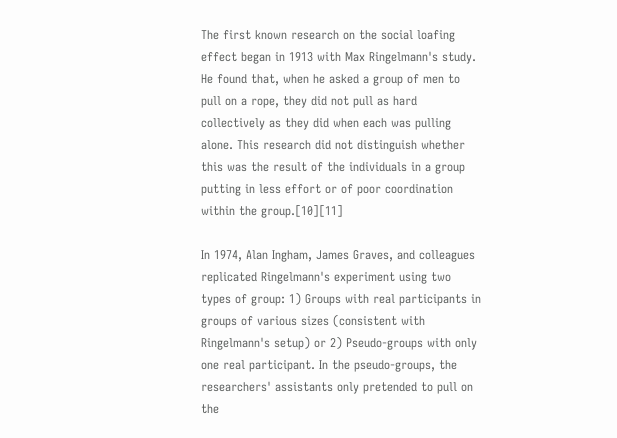The first known research on the social loafing effect began in 1913 with Max Ringelmann's study. He found that, when he asked a group of men to pull on a rope, they did not pull as hard collectively as they did when each was pulling alone. This research did not distinguish whether this was the result of the individuals in a group putting in less effort or of poor coordination within the group.[10][11]

In 1974, Alan Ingham, James Graves, and colleagues replicated Ringelmann's experiment using two types of group: 1) Groups with real participants in groups of various sizes (consistent with Ringelmann's setup) or 2) Pseudo-groups with only one real participant. In the pseudo-groups, the researchers' assistants only pretended to pull on the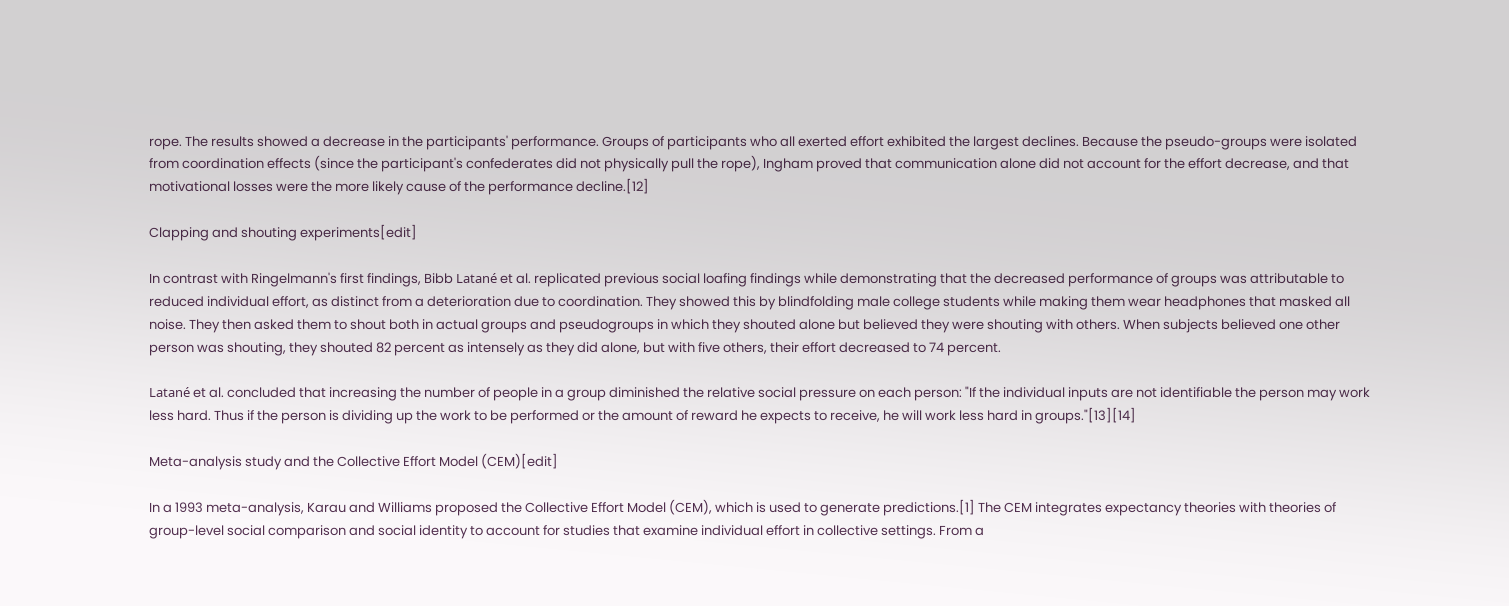rope. The results showed a decrease in the participants' performance. Groups of participants who all exerted effort exhibited the largest declines. Because the pseudo-groups were isolated from coordination effects (since the participant's confederates did not physically pull the rope), Ingham proved that communication alone did not account for the effort decrease, and that motivational losses were the more likely cause of the performance decline.[12]

Clapping and shouting experiments[edit]

In contrast with Ringelmann's first findings, Bibb Latané et al. replicated previous social loafing findings while demonstrating that the decreased performance of groups was attributable to reduced individual effort, as distinct from a deterioration due to coordination. They showed this by blindfolding male college students while making them wear headphones that masked all noise. They then asked them to shout both in actual groups and pseudogroups in which they shouted alone but believed they were shouting with others. When subjects believed one other person was shouting, they shouted 82 percent as intensely as they did alone, but with five others, their effort decreased to 74 percent.

Latané et al. concluded that increasing the number of people in a group diminished the relative social pressure on each person: "If the individual inputs are not identifiable the person may work less hard. Thus if the person is dividing up the work to be performed or the amount of reward he expects to receive, he will work less hard in groups."[13][14]

Meta-analysis study and the Collective Effort Model (CEM)[edit]

In a 1993 meta-analysis, Karau and Williams proposed the Collective Effort Model (CEM), which is used to generate predictions.[1] The CEM integrates expectancy theories with theories of group-level social comparison and social identity to account for studies that examine individual effort in collective settings. From a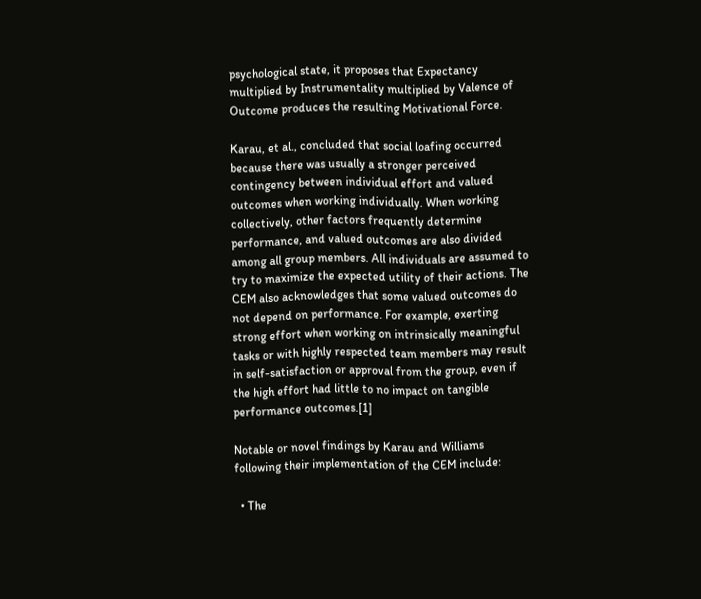psychological state, it proposes that Expectancy multiplied by Instrumentality multiplied by Valence of Outcome produces the resulting Motivational Force.

Karau, et al., concluded that social loafing occurred because there was usually a stronger perceived contingency between individual effort and valued outcomes when working individually. When working collectively, other factors frequently determine performance, and valued outcomes are also divided among all group members. All individuals are assumed to try to maximize the expected utility of their actions. The CEM also acknowledges that some valued outcomes do not depend on performance. For example, exerting strong effort when working on intrinsically meaningful tasks or with highly respected team members may result in self-satisfaction or approval from the group, even if the high effort had little to no impact on tangible performance outcomes.[1]

Notable or novel findings by Karau and Williams following their implementation of the CEM include:

  • The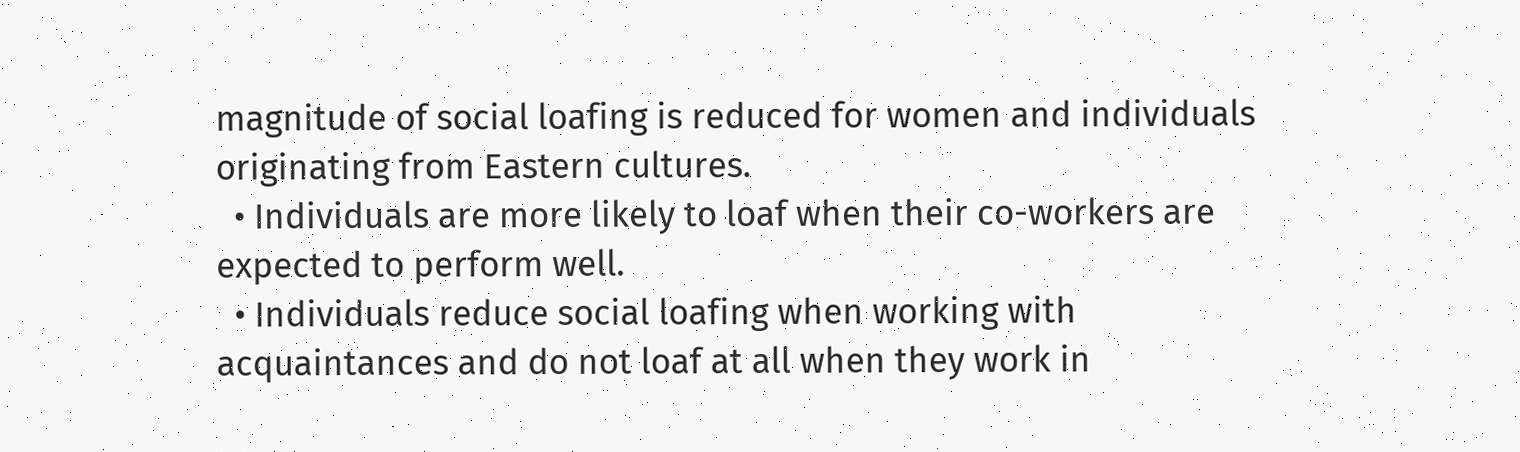magnitude of social loafing is reduced for women and individuals originating from Eastern cultures.
  • Individuals are more likely to loaf when their co-workers are expected to perform well.
  • Individuals reduce social loafing when working with acquaintances and do not loaf at all when they work in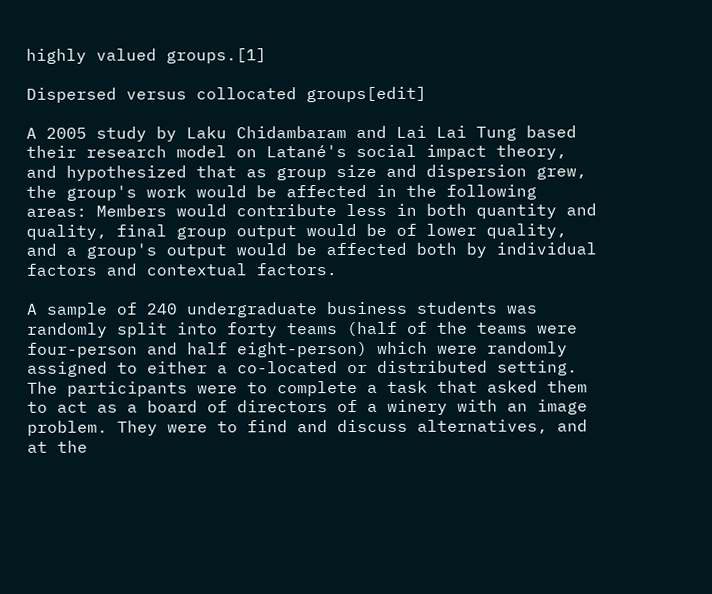highly valued groups.[1]

Dispersed versus collocated groups[edit]

A 2005 study by Laku Chidambaram and Lai Lai Tung based their research model on Latané's social impact theory, and hypothesized that as group size and dispersion grew, the group's work would be affected in the following areas: Members would contribute less in both quantity and quality, final group output would be of lower quality, and a group's output would be affected both by individual factors and contextual factors.

A sample of 240 undergraduate business students was randomly split into forty teams (half of the teams were four-person and half eight-person) which were randomly assigned to either a co-located or distributed setting. The participants were to complete a task that asked them to act as a board of directors of a winery with an image problem. They were to find and discuss alternatives, and at the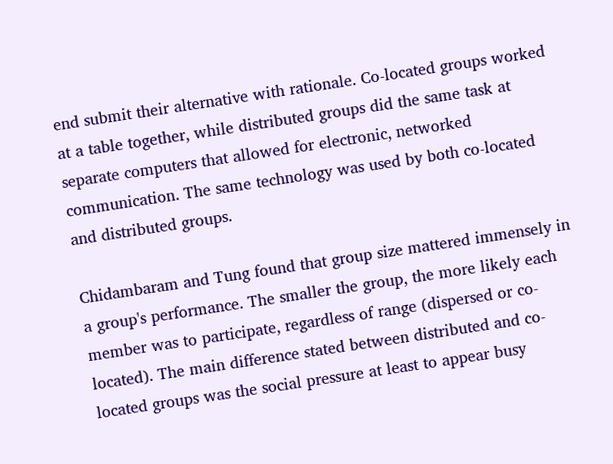end submit their alternative with rationale. Co-located groups worked at a table together, while distributed groups did the same task at separate computers that allowed for electronic, networked communication. The same technology was used by both co-located and distributed groups.

Chidambaram and Tung found that group size mattered immensely in a group's performance. The smaller the group, the more likely each member was to participate, regardless of range (dispersed or co-located). The main difference stated between distributed and co-located groups was the social pressure at least to appear busy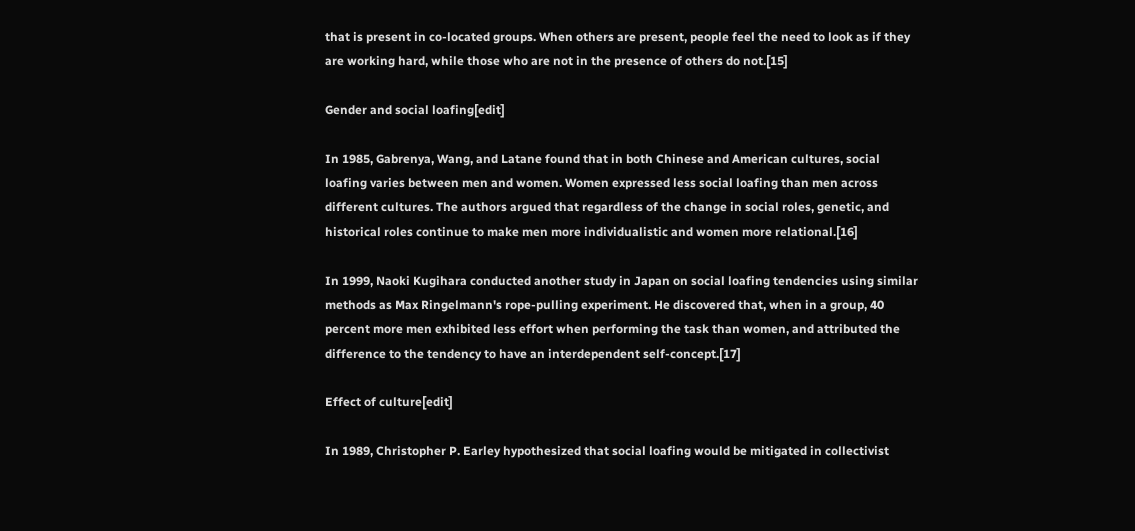that is present in co-located groups. When others are present, people feel the need to look as if they are working hard, while those who are not in the presence of others do not.[15]

Gender and social loafing[edit]

In 1985, Gabrenya, Wang, and Latane found that in both Chinese and American cultures, social loafing varies between men and women. Women expressed less social loafing than men across different cultures. The authors argued that regardless of the change in social roles, genetic, and historical roles continue to make men more individualistic and women more relational.[16]

In 1999, Naoki Kugihara conducted another study in Japan on social loafing tendencies using similar methods as Max Ringelmann's rope-pulling experiment. He discovered that, when in a group, 40 percent more men exhibited less effort when performing the task than women, and attributed the difference to the tendency to have an interdependent self-concept.[17]

Effect of culture[edit]

In 1989, Christopher P. Earley hypothesized that social loafing would be mitigated in collectivist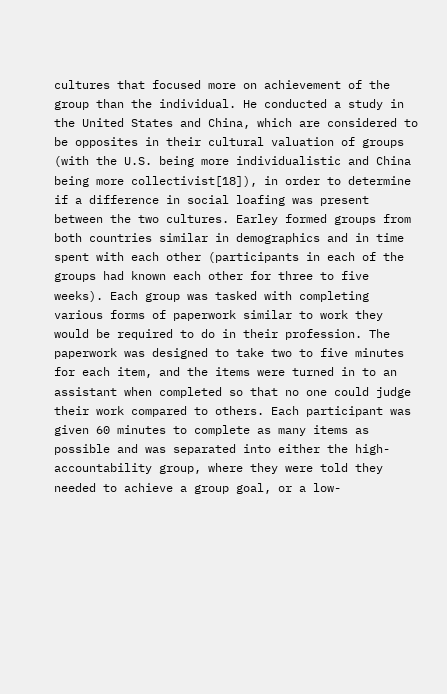cultures that focused more on achievement of the group than the individual. He conducted a study in the United States and China, which are considered to be opposites in their cultural valuation of groups (with the U.S. being more individualistic and China being more collectivist[18]), in order to determine if a difference in social loafing was present between the two cultures. Earley formed groups from both countries similar in demographics and in time spent with each other (participants in each of the groups had known each other for three to five weeks). Each group was tasked with completing various forms of paperwork similar to work they would be required to do in their profession. The paperwork was designed to take two to five minutes for each item, and the items were turned in to an assistant when completed so that no one could judge their work compared to others. Each participant was given 60 minutes to complete as many items as possible and was separated into either the high-accountability group, where they were told they needed to achieve a group goal, or a low-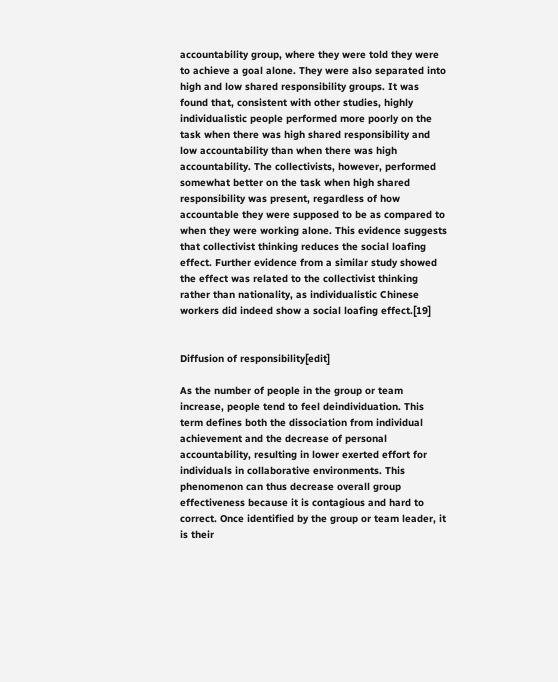accountability group, where they were told they were to achieve a goal alone. They were also separated into high and low shared responsibility groups. It was found that, consistent with other studies, highly individualistic people performed more poorly on the task when there was high shared responsibility and low accountability than when there was high accountability. The collectivists, however, performed somewhat better on the task when high shared responsibility was present, regardless of how accountable they were supposed to be as compared to when they were working alone. This evidence suggests that collectivist thinking reduces the social loafing effect. Further evidence from a similar study showed the effect was related to the collectivist thinking rather than nationality, as individualistic Chinese workers did indeed show a social loafing effect.[19]


Diffusion of responsibility[edit]

As the number of people in the group or team increase, people tend to feel deindividuation. This term defines both the dissociation from individual achievement and the decrease of personal accountability, resulting in lower exerted effort for individuals in collaborative environments. This phenomenon can thus decrease overall group effectiveness because it is contagious and hard to correct. Once identified by the group or team leader, it is their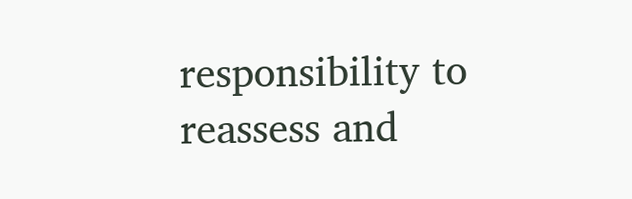responsibility to reassess and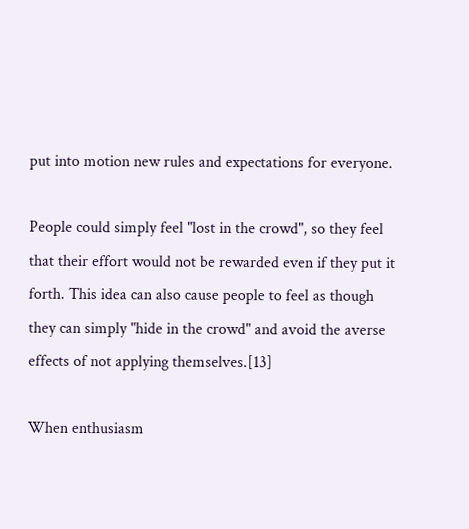put into motion new rules and expectations for everyone.

People could simply feel "lost in the crowd", so they feel that their effort would not be rewarded even if they put it forth. This idea can also cause people to feel as though they can simply "hide in the crowd" and avoid the averse effects of not applying themselves.[13]

When enthusiasm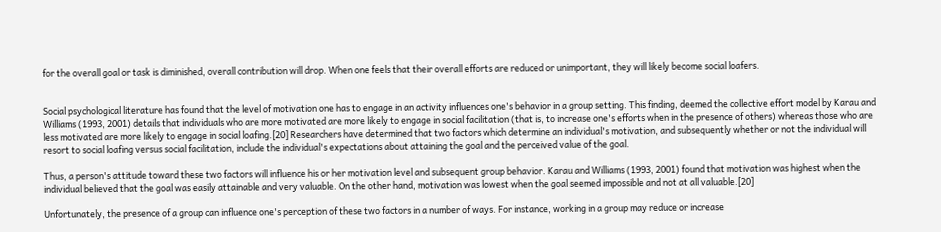for the overall goal or task is diminished, overall contribution will drop. When one feels that their overall efforts are reduced or unimportant, they will likely become social loafers.


Social psychological literature has found that the level of motivation one has to engage in an activity influences one's behavior in a group setting. This finding, deemed the collective effort model by Karau and Williams (1993, 2001) details that individuals who are more motivated are more likely to engage in social facilitation (that is, to increase one's efforts when in the presence of others) whereas those who are less motivated are more likely to engage in social loafing.[20] Researchers have determined that two factors which determine an individual's motivation, and subsequently whether or not the individual will resort to social loafing versus social facilitation, include the individual's expectations about attaining the goal and the perceived value of the goal.

Thus, a person's attitude toward these two factors will influence his or her motivation level and subsequent group behavior. Karau and Williams (1993, 2001) found that motivation was highest when the individual believed that the goal was easily attainable and very valuable. On the other hand, motivation was lowest when the goal seemed impossible and not at all valuable.[20]

Unfortunately, the presence of a group can influence one's perception of these two factors in a number of ways. For instance, working in a group may reduce or increase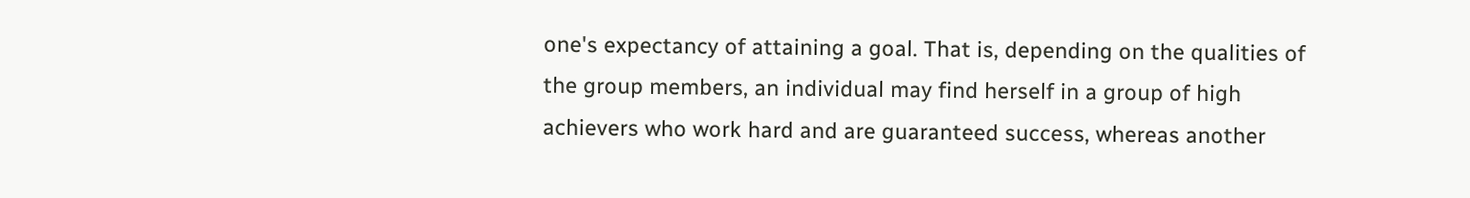one's expectancy of attaining a goal. That is, depending on the qualities of the group members, an individual may find herself in a group of high achievers who work hard and are guaranteed success, whereas another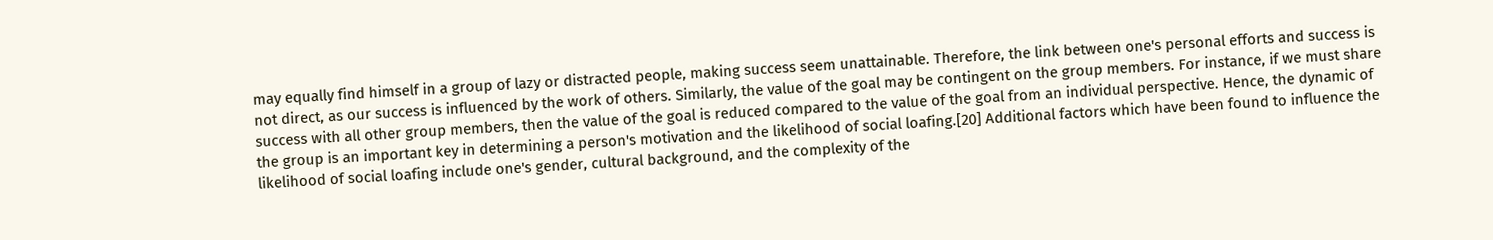may equally find himself in a group of lazy or distracted people, making success seem unattainable. Therefore, the link between one's personal efforts and success is not direct, as our success is influenced by the work of others. Similarly, the value of the goal may be contingent on the group members. For instance, if we must share success with all other group members, then the value of the goal is reduced compared to the value of the goal from an individual perspective. Hence, the dynamic of the group is an important key in determining a person's motivation and the likelihood of social loafing.[20] Additional factors which have been found to influence the likelihood of social loafing include one's gender, cultural background, and the complexity of the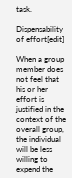task.

Dispensability of effort[edit]

When a group member does not feel that his or her effort is justified in the context of the overall group, the individual will be less willing to expend the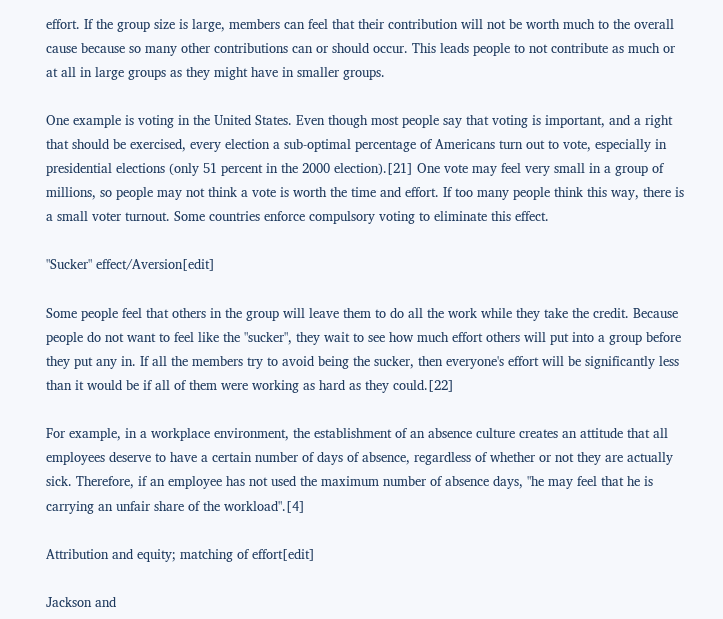effort. If the group size is large, members can feel that their contribution will not be worth much to the overall cause because so many other contributions can or should occur. This leads people to not contribute as much or at all in large groups as they might have in smaller groups.

One example is voting in the United States. Even though most people say that voting is important, and a right that should be exercised, every election a sub-optimal percentage of Americans turn out to vote, especially in presidential elections (only 51 percent in the 2000 election).[21] One vote may feel very small in a group of millions, so people may not think a vote is worth the time and effort. If too many people think this way, there is a small voter turnout. Some countries enforce compulsory voting to eliminate this effect.

"Sucker" effect/Aversion[edit]

Some people feel that others in the group will leave them to do all the work while they take the credit. Because people do not want to feel like the "sucker", they wait to see how much effort others will put into a group before they put any in. If all the members try to avoid being the sucker, then everyone's effort will be significantly less than it would be if all of them were working as hard as they could.[22]

For example, in a workplace environment, the establishment of an absence culture creates an attitude that all employees deserve to have a certain number of days of absence, regardless of whether or not they are actually sick. Therefore, if an employee has not used the maximum number of absence days, "he may feel that he is carrying an unfair share of the workload".[4]

Attribution and equity; matching of effort[edit]

Jackson and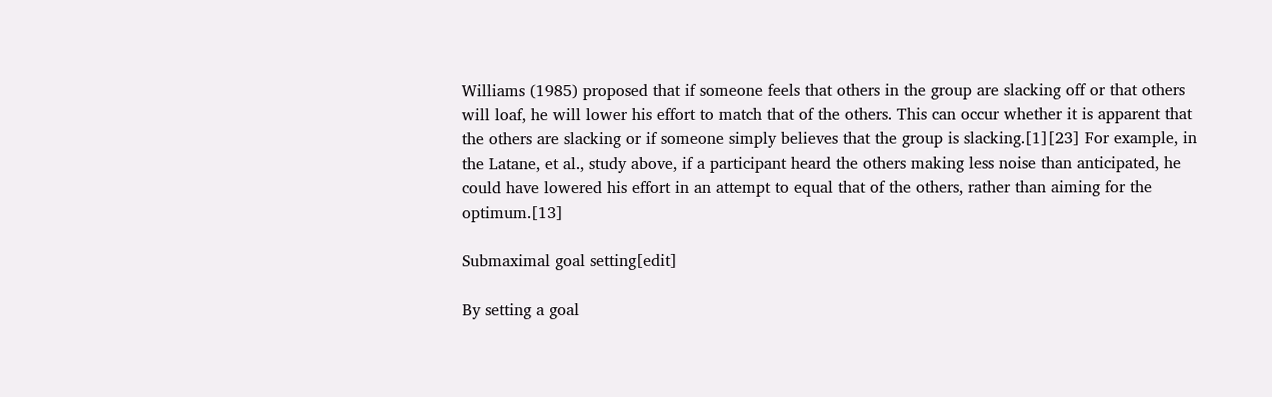Williams (1985) proposed that if someone feels that others in the group are slacking off or that others will loaf, he will lower his effort to match that of the others. This can occur whether it is apparent that the others are slacking or if someone simply believes that the group is slacking.[1][23] For example, in the Latane, et al., study above, if a participant heard the others making less noise than anticipated, he could have lowered his effort in an attempt to equal that of the others, rather than aiming for the optimum.[13]

Submaximal goal setting[edit]

By setting a goal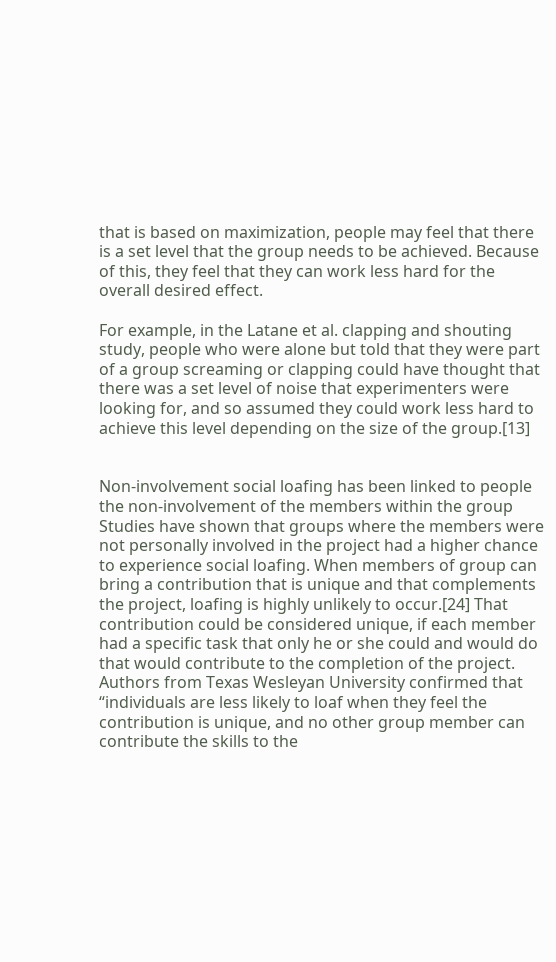that is based on maximization, people may feel that there is a set level that the group needs to be achieved. Because of this, they feel that they can work less hard for the overall desired effect.

For example, in the Latane et al. clapping and shouting study, people who were alone but told that they were part of a group screaming or clapping could have thought that there was a set level of noise that experimenters were looking for, and so assumed they could work less hard to achieve this level depending on the size of the group.[13]


Non-involvement social loafing has been linked to people the non-involvement of the members within the group Studies have shown that groups where the members were not personally involved in the project had a higher chance to experience social loafing. When members of group can bring a contribution that is unique and that complements the project, loafing is highly unlikely to occur.[24] That contribution could be considered unique, if each member had a specific task that only he or she could and would do that would contribute to the completion of the project. Authors from Texas Wesleyan University confirmed that “individuals are less likely to loaf when they feel the contribution is unique, and no other group member can contribute the skills to the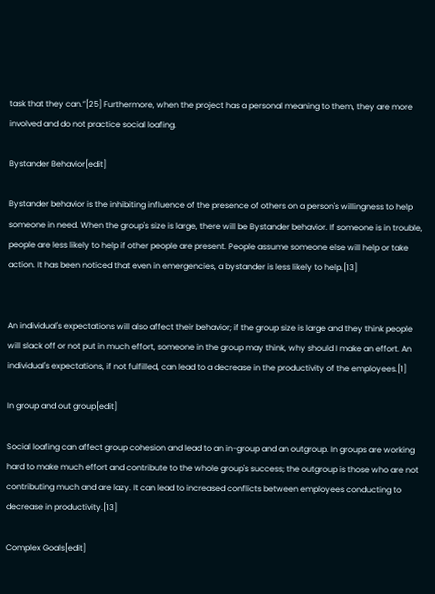task that they can.”[25] Furthermore, when the project has a personal meaning to them, they are more involved and do not practice social loafing.

Bystander Behavior[edit]

Bystander behavior is the inhibiting influence of the presence of others on a person's willingness to help someone in need. When the group's size is large, there will be Bystander behavior. If someone is in trouble, people are less likely to help if other people are present. People assume someone else will help or take action. It has been noticed that even in emergencies, a bystander is less likely to help.[13]


An individual's expectations will also affect their behavior; if the group size is large and they think people will slack off or not put in much effort, someone in the group may think, why should I make an effort. An individual's expectations, if not fulfilled, can lead to a decrease in the productivity of the employees.[1]

In group and out group[edit]

Social loafing can affect group cohesion and lead to an in-group and an outgroup. In groups are working hard to make much effort and contribute to the whole group's success; the outgroup is those who are not contributing much and are lazy. It can lead to increased conflicts between employees conducting to decrease in productivity.[13]

Complex Goals[edit]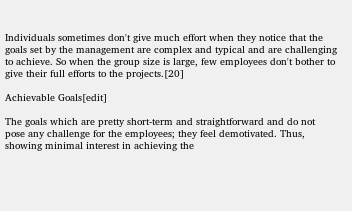Individuals sometimes don't give much effort when they notice that the goals set by the management are complex and typical and are challenging to achieve. So when the group size is large, few employees don't bother to give their full efforts to the projects.[20]

Achievable Goals[edit]

The goals which are pretty short-term and straightforward and do not pose any challenge for the employees; they feel demotivated. Thus, showing minimal interest in achieving the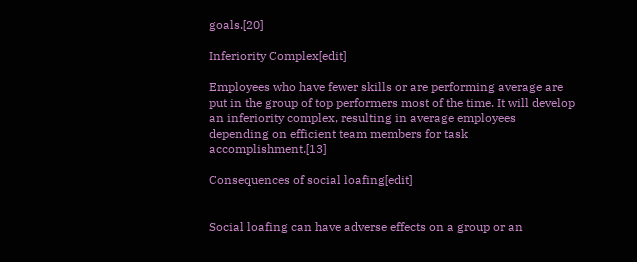goals.[20]

Inferiority Complex[edit]

Employees who have fewer skills or are performing average are put in the group of top performers most of the time. It will develop an inferiority complex, resulting in average employees depending on efficient team members for task accomplishment.[13]

Consequences of social loafing[edit]


Social loafing can have adverse effects on a group or an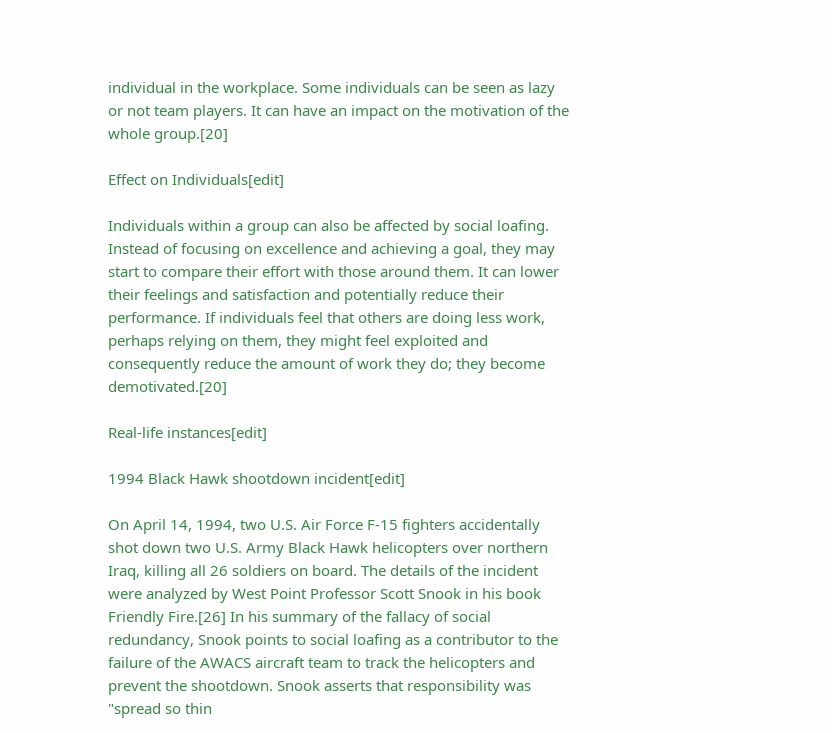individual in the workplace. Some individuals can be seen as lazy or not team players. It can have an impact on the motivation of the whole group.[20]

Effect on Individuals[edit]

Individuals within a group can also be affected by social loafing. Instead of focusing on excellence and achieving a goal, they may start to compare their effort with those around them. It can lower their feelings and satisfaction and potentially reduce their performance. If individuals feel that others are doing less work, perhaps relying on them, they might feel exploited and consequently reduce the amount of work they do; they become demotivated.[20]

Real-life instances[edit]

1994 Black Hawk shootdown incident[edit]

On April 14, 1994, two U.S. Air Force F-15 fighters accidentally shot down two U.S. Army Black Hawk helicopters over northern Iraq, killing all 26 soldiers on board. The details of the incident were analyzed by West Point Professor Scott Snook in his book Friendly Fire.[26] In his summary of the fallacy of social redundancy, Snook points to social loafing as a contributor to the failure of the AWACS aircraft team to track the helicopters and prevent the shootdown. Snook asserts that responsibility was "spread so thin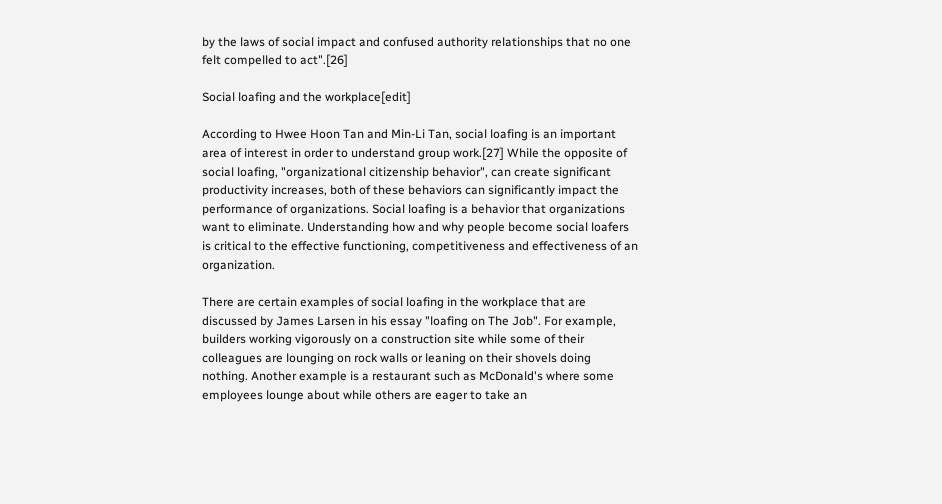by the laws of social impact and confused authority relationships that no one felt compelled to act".[26]

Social loafing and the workplace[edit]

According to Hwee Hoon Tan and Min-Li Tan, social loafing is an important area of interest in order to understand group work.[27] While the opposite of social loafing, "organizational citizenship behavior", can create significant productivity increases, both of these behaviors can significantly impact the performance of organizations. Social loafing is a behavior that organizations want to eliminate. Understanding how and why people become social loafers is critical to the effective functioning, competitiveness and effectiveness of an organization.

There are certain examples of social loafing in the workplace that are discussed by James Larsen in his essay "loafing on The Job". For example, builders working vigorously on a construction site while some of their colleagues are lounging on rock walls or leaning on their shovels doing nothing. Another example is a restaurant such as McDonald's where some employees lounge about while others are eager to take an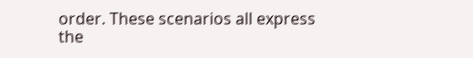order. These scenarios all express the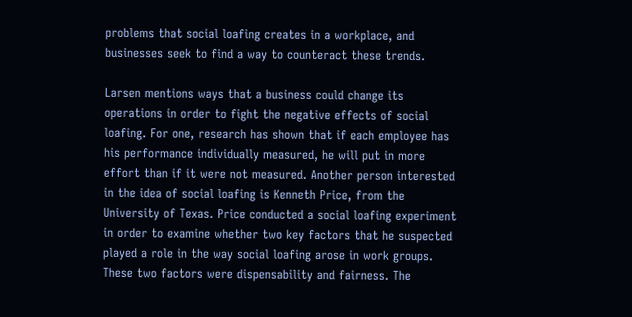problems that social loafing creates in a workplace, and businesses seek to find a way to counteract these trends.

Larsen mentions ways that a business could change its operations in order to fight the negative effects of social loafing. For one, research has shown that if each employee has his performance individually measured, he will put in more effort than if it were not measured. Another person interested in the idea of social loafing is Kenneth Price, from the University of Texas. Price conducted a social loafing experiment in order to examine whether two key factors that he suspected played a role in the way social loafing arose in work groups. These two factors were dispensability and fairness. The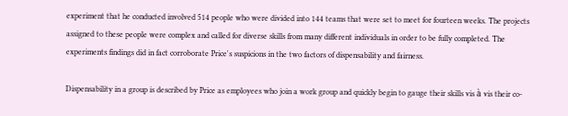experiment that he conducted involved 514 people who were divided into 144 teams that were set to meet for fourteen weeks. The projects assigned to these people were complex and called for diverse skills from many different individuals in order to be fully completed. The experiments findings did in fact corroborate Price's suspicions in the two factors of dispensability and fairness.

Dispensability in a group is described by Price as employees who join a work group and quickly begin to gauge their skills vis à vis their co-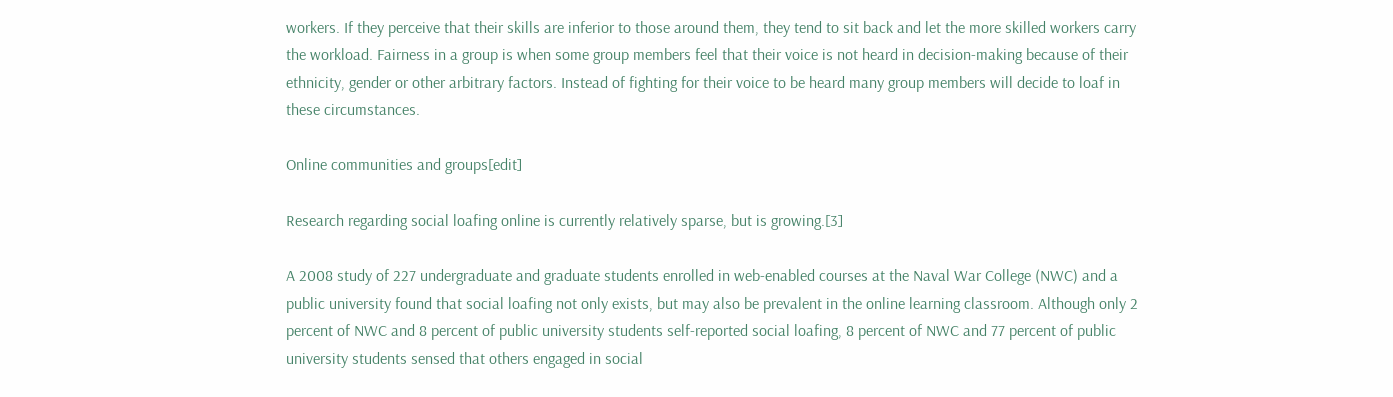workers. If they perceive that their skills are inferior to those around them, they tend to sit back and let the more skilled workers carry the workload. Fairness in a group is when some group members feel that their voice is not heard in decision-making because of their ethnicity, gender or other arbitrary factors. Instead of fighting for their voice to be heard many group members will decide to loaf in these circumstances.

Online communities and groups[edit]

Research regarding social loafing online is currently relatively sparse, but is growing.[3]

A 2008 study of 227 undergraduate and graduate students enrolled in web-enabled courses at the Naval War College (NWC) and a public university found that social loafing not only exists, but may also be prevalent in the online learning classroom. Although only 2 percent of NWC and 8 percent of public university students self-reported social loafing, 8 percent of NWC and 77 percent of public university students sensed that others engaged in social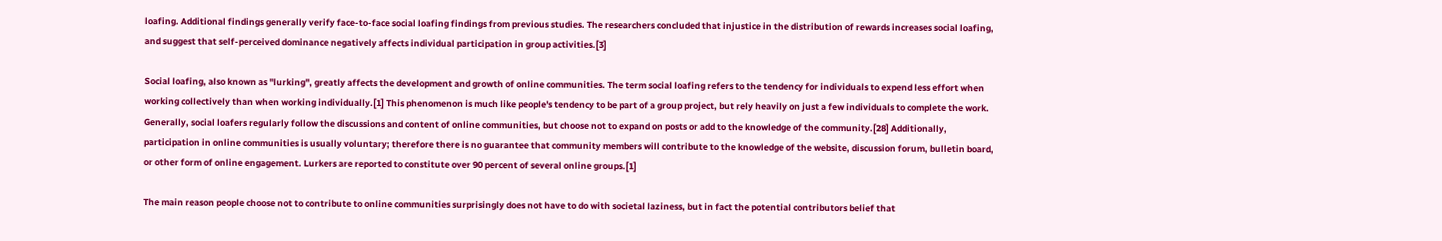loafing. Additional findings generally verify face-to-face social loafing findings from previous studies. The researchers concluded that injustice in the distribution of rewards increases social loafing, and suggest that self-perceived dominance negatively affects individual participation in group activities.[3]

Social loafing, also known as "lurking", greatly affects the development and growth of online communities. The term social loafing refers to the tendency for individuals to expend less effort when working collectively than when working individually.[1] This phenomenon is much like people's tendency to be part of a group project, but rely heavily on just a few individuals to complete the work. Generally, social loafers regularly follow the discussions and content of online communities, but choose not to expand on posts or add to the knowledge of the community.[28] Additionally, participation in online communities is usually voluntary; therefore there is no guarantee that community members will contribute to the knowledge of the website, discussion forum, bulletin board, or other form of online engagement. Lurkers are reported to constitute over 90 percent of several online groups.[1]

The main reason people choose not to contribute to online communities surprisingly does not have to do with societal laziness, but in fact the potential contributors belief that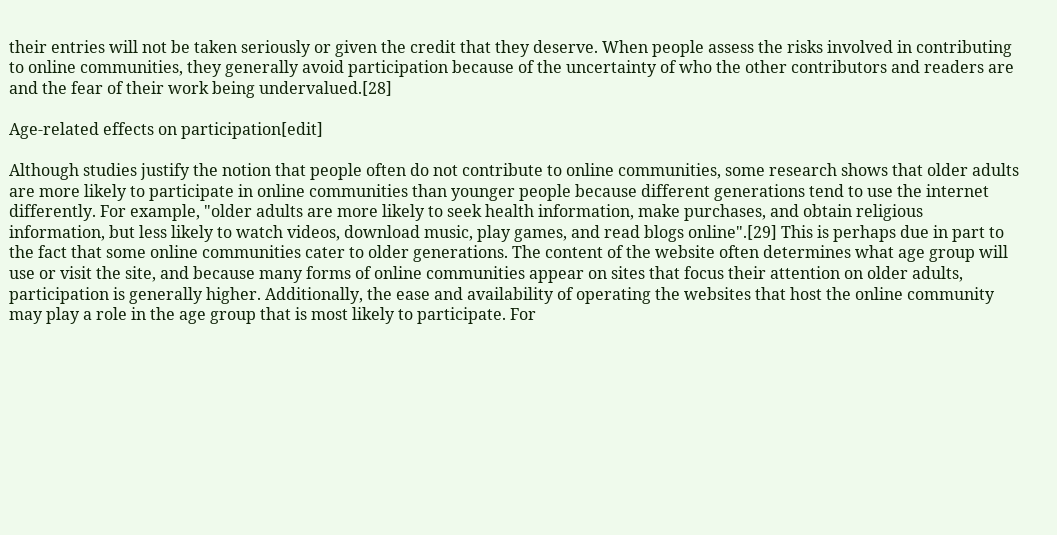their entries will not be taken seriously or given the credit that they deserve. When people assess the risks involved in contributing to online communities, they generally avoid participation because of the uncertainty of who the other contributors and readers are and the fear of their work being undervalued.[28]

Age-related effects on participation[edit]

Although studies justify the notion that people often do not contribute to online communities, some research shows that older adults are more likely to participate in online communities than younger people because different generations tend to use the internet differently. For example, "older adults are more likely to seek health information, make purchases, and obtain religious information, but less likely to watch videos, download music, play games, and read blogs online".[29] This is perhaps due in part to the fact that some online communities cater to older generations. The content of the website often determines what age group will use or visit the site, and because many forms of online communities appear on sites that focus their attention on older adults, participation is generally higher. Additionally, the ease and availability of operating the websites that host the online community may play a role in the age group that is most likely to participate. For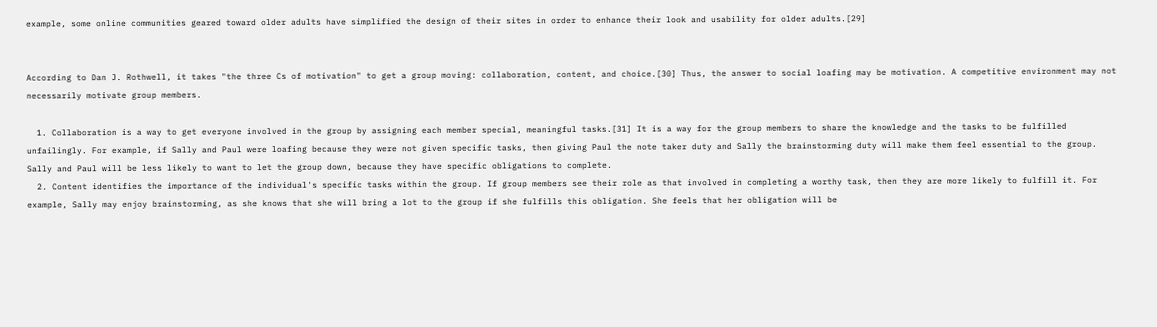example, some online communities geared toward older adults have simplified the design of their sites in order to enhance their look and usability for older adults.[29]


According to Dan J. Rothwell, it takes "the three Cs of motivation" to get a group moving: collaboration, content, and choice.[30] Thus, the answer to social loafing may be motivation. A competitive environment may not necessarily motivate group members.

  1. Collaboration is a way to get everyone involved in the group by assigning each member special, meaningful tasks.[31] It is a way for the group members to share the knowledge and the tasks to be fulfilled unfailingly. For example, if Sally and Paul were loafing because they were not given specific tasks, then giving Paul the note taker duty and Sally the brainstorming duty will make them feel essential to the group. Sally and Paul will be less likely to want to let the group down, because they have specific obligations to complete.
  2. Content identifies the importance of the individual's specific tasks within the group. If group members see their role as that involved in completing a worthy task, then they are more likely to fulfill it. For example, Sally may enjoy brainstorming, as she knows that she will bring a lot to the group if she fulfills this obligation. She feels that her obligation will be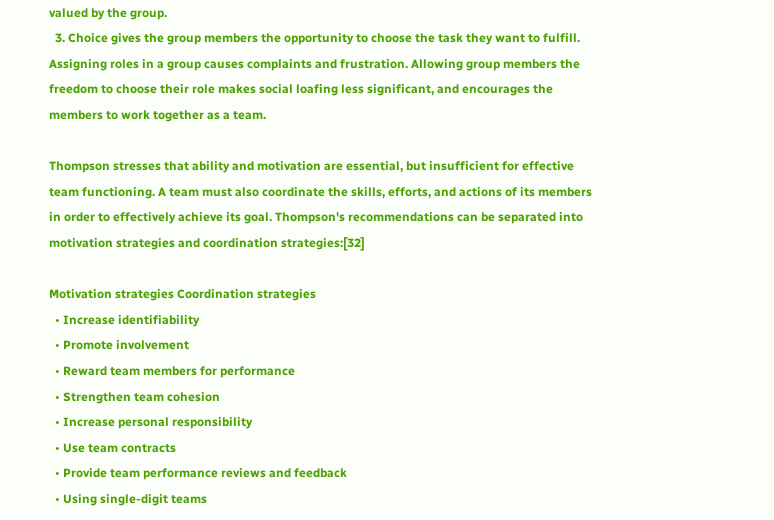valued by the group.
  3. Choice gives the group members the opportunity to choose the task they want to fulfill. Assigning roles in a group causes complaints and frustration. Allowing group members the freedom to choose their role makes social loafing less significant, and encourages the members to work together as a team.

Thompson stresses that ability and motivation are essential, but insufficient for effective team functioning. A team must also coordinate the skills, efforts, and actions of its members in order to effectively achieve its goal. Thompson's recommendations can be separated into motivation strategies and coordination strategies:[32]

Motivation strategies Coordination strategies
  • Increase identifiability
  • Promote involvement
  • Reward team members for performance
  • Strengthen team cohesion
  • Increase personal responsibility
  • Use team contracts
  • Provide team performance reviews and feedback
  • Using single-digit teams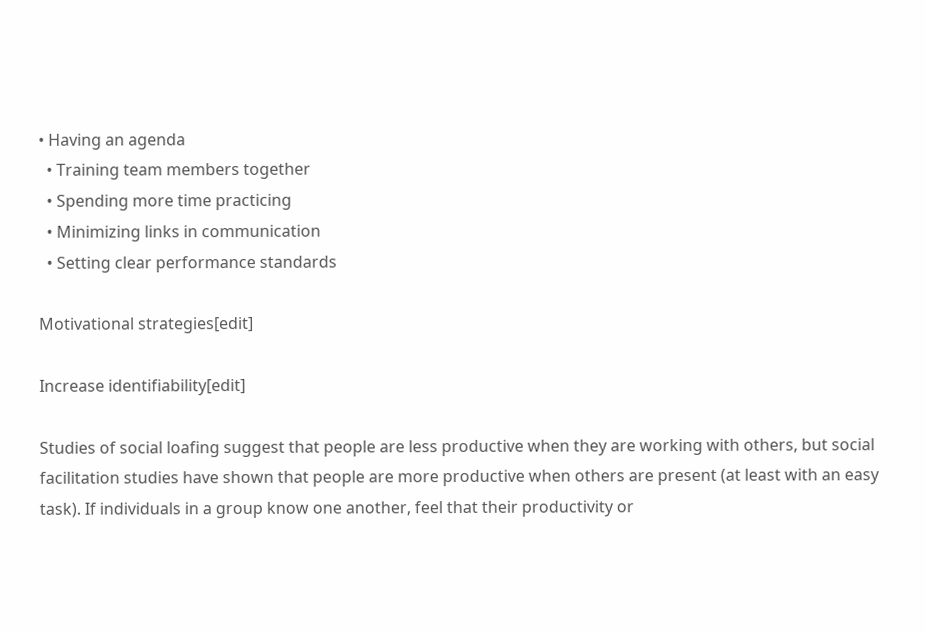• Having an agenda
  • Training team members together
  • Spending more time practicing
  • Minimizing links in communication
  • Setting clear performance standards

Motivational strategies[edit]

Increase identifiability[edit]

Studies of social loafing suggest that people are less productive when they are working with others, but social facilitation studies have shown that people are more productive when others are present (at least with an easy task). If individuals in a group know one another, feel that their productivity or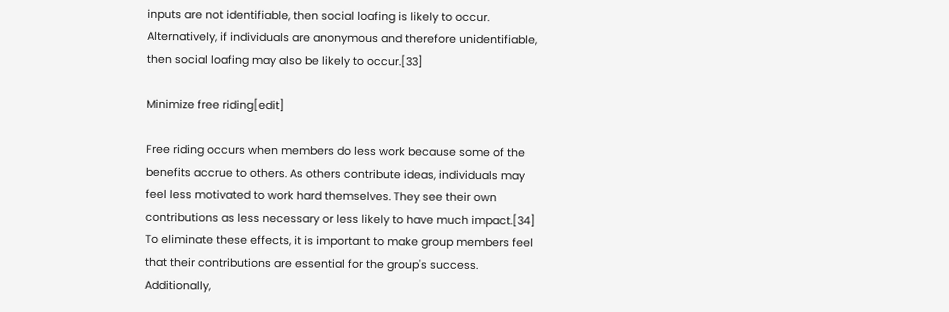inputs are not identifiable, then social loafing is likely to occur. Alternatively, if individuals are anonymous and therefore unidentifiable, then social loafing may also be likely to occur.[33]

Minimize free riding[edit]

Free riding occurs when members do less work because some of the benefits accrue to others. As others contribute ideas, individuals may feel less motivated to work hard themselves. They see their own contributions as less necessary or less likely to have much impact.[34] To eliminate these effects, it is important to make group members feel that their contributions are essential for the group's success. Additionally,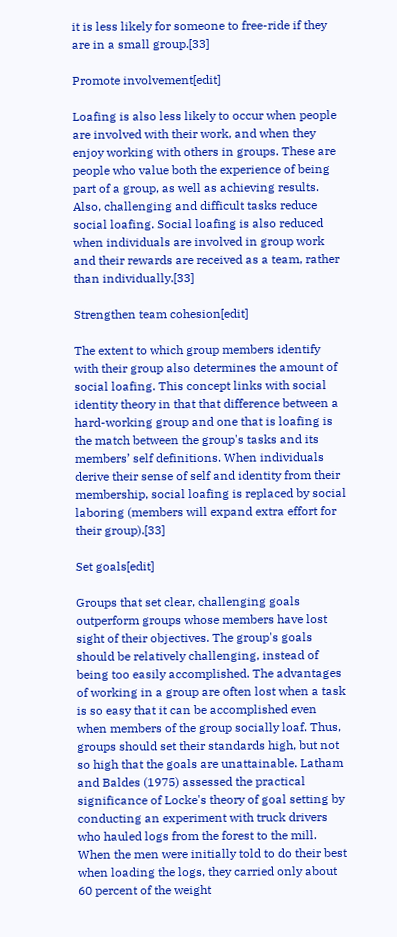it is less likely for someone to free-ride if they are in a small group.[33]

Promote involvement[edit]

Loafing is also less likely to occur when people are involved with their work, and when they enjoy working with others in groups. These are people who value both the experience of being part of a group, as well as achieving results. Also, challenging and difficult tasks reduce social loafing. Social loafing is also reduced when individuals are involved in group work and their rewards are received as a team, rather than individually.[33]

Strengthen team cohesion[edit]

The extent to which group members identify with their group also determines the amount of social loafing. This concept links with social identity theory in that that difference between a hard-working group and one that is loafing is the match between the group's tasks and its members’ self definitions. When individuals derive their sense of self and identity from their membership, social loafing is replaced by social laboring (members will expand extra effort for their group).[33]

Set goals[edit]

Groups that set clear, challenging goals outperform groups whose members have lost sight of their objectives. The group's goals should be relatively challenging, instead of being too easily accomplished. The advantages of working in a group are often lost when a task is so easy that it can be accomplished even when members of the group socially loaf. Thus, groups should set their standards high, but not so high that the goals are unattainable. Latham and Baldes (1975) assessed the practical significance of Locke's theory of goal setting by conducting an experiment with truck drivers who hauled logs from the forest to the mill. When the men were initially told to do their best when loading the logs, they carried only about 60 percent of the weight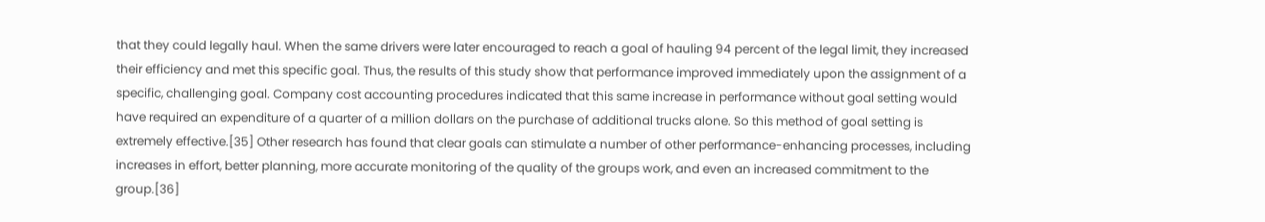that they could legally haul. When the same drivers were later encouraged to reach a goal of hauling 94 percent of the legal limit, they increased their efficiency and met this specific goal. Thus, the results of this study show that performance improved immediately upon the assignment of a specific, challenging goal. Company cost accounting procedures indicated that this same increase in performance without goal setting would have required an expenditure of a quarter of a million dollars on the purchase of additional trucks alone. So this method of goal setting is extremely effective.[35] Other research has found that clear goals can stimulate a number of other performance-enhancing processes, including increases in effort, better planning, more accurate monitoring of the quality of the groups work, and even an increased commitment to the group.[36]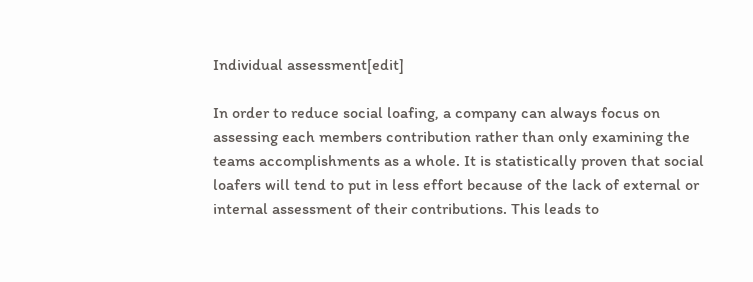Individual assessment[edit]

In order to reduce social loafing, a company can always focus on assessing each members contribution rather than only examining the teams accomplishments as a whole. It is statistically proven that social loafers will tend to put in less effort because of the lack of external or internal assessment of their contributions. This leads to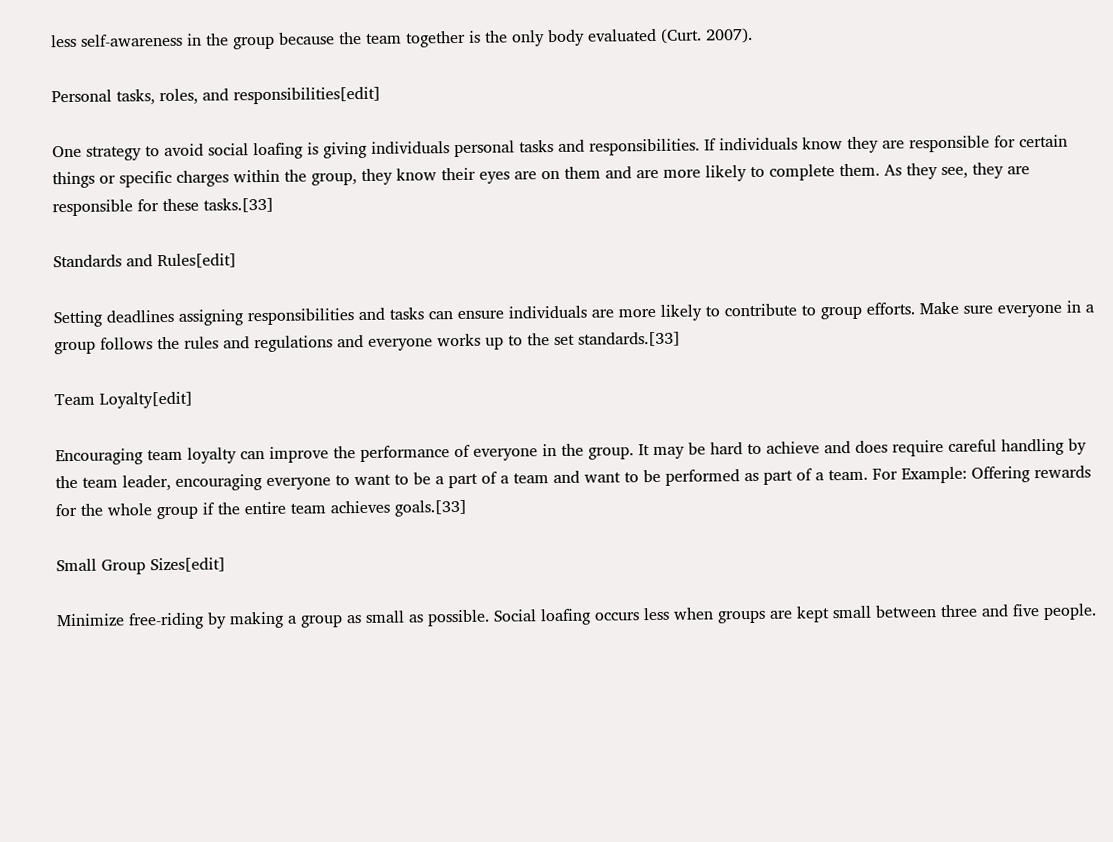less self-awareness in the group because the team together is the only body evaluated (Curt. 2007).

Personal tasks, roles, and responsibilities[edit]

One strategy to avoid social loafing is giving individuals personal tasks and responsibilities. If individuals know they are responsible for certain things or specific charges within the group, they know their eyes are on them and are more likely to complete them. As they see, they are responsible for these tasks.[33]

Standards and Rules[edit]

Setting deadlines assigning responsibilities and tasks can ensure individuals are more likely to contribute to group efforts. Make sure everyone in a group follows the rules and regulations and everyone works up to the set standards.[33]

Team Loyalty[edit]

Encouraging team loyalty can improve the performance of everyone in the group. It may be hard to achieve and does require careful handling by the team leader, encouraging everyone to want to be a part of a team and want to be performed as part of a team. For Example: Offering rewards for the whole group if the entire team achieves goals.[33]

Small Group Sizes[edit]

Minimize free-riding by making a group as small as possible. Social loafing occurs less when groups are kept small between three and five people.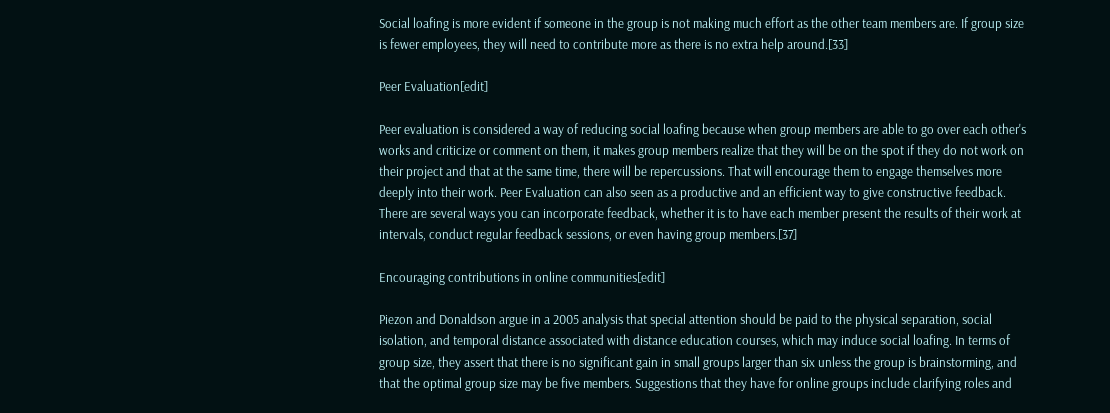Social loafing is more evident if someone in the group is not making much effort as the other team members are. If group size is fewer employees, they will need to contribute more as there is no extra help around.[33]

Peer Evaluation[edit]

Peer evaluation is considered a way of reducing social loafing because when group members are able to go over each other's works and criticize or comment on them, it makes group members realize that they will be on the spot if they do not work on their project and that at the same time, there will be repercussions. That will encourage them to engage themselves more deeply into their work. Peer Evaluation can also seen as a productive and an efficient way to give constructive feedback. There are several ways you can incorporate feedback, whether it is to have each member present the results of their work at intervals, conduct regular feedback sessions, or even having group members.[37]

Encouraging contributions in online communities[edit]

Piezon and Donaldson argue in a 2005 analysis that special attention should be paid to the physical separation, social isolation, and temporal distance associated with distance education courses, which may induce social loafing. In terms of group size, they assert that there is no significant gain in small groups larger than six unless the group is brainstorming, and that the optimal group size may be five members. Suggestions that they have for online groups include clarifying roles and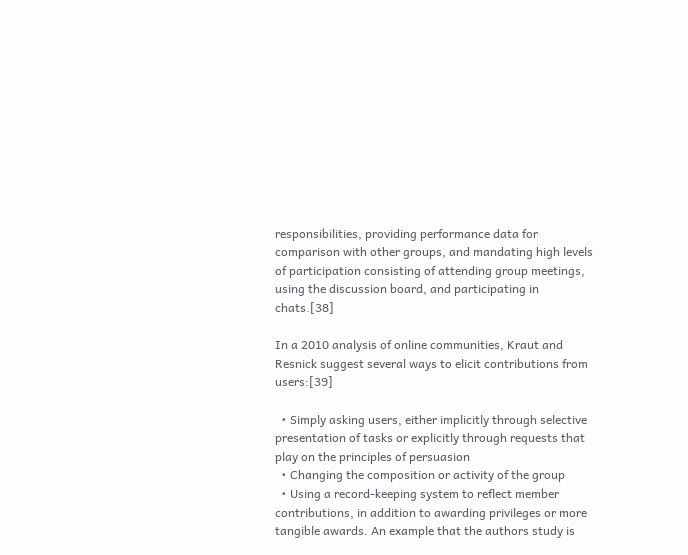responsibilities, providing performance data for comparison with other groups, and mandating high levels of participation consisting of attending group meetings, using the discussion board, and participating in chats.[38]

In a 2010 analysis of online communities, Kraut and Resnick suggest several ways to elicit contributions from users:[39]

  • Simply asking users, either implicitly through selective presentation of tasks or explicitly through requests that play on the principles of persuasion
  • Changing the composition or activity of the group
  • Using a record-keeping system to reflect member contributions, in addition to awarding privileges or more tangible awards. An example that the authors study is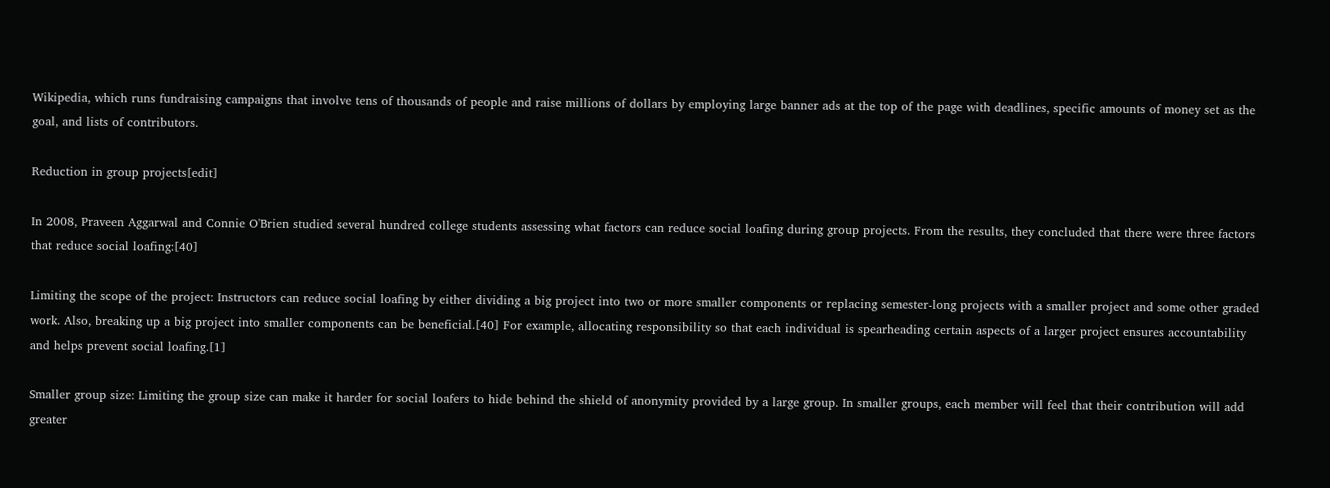Wikipedia, which runs fundraising campaigns that involve tens of thousands of people and raise millions of dollars by employing large banner ads at the top of the page with deadlines, specific amounts of money set as the goal, and lists of contributors.

Reduction in group projects[edit]

In 2008, Praveen Aggarwal and Connie O'Brien studied several hundred college students assessing what factors can reduce social loafing during group projects. From the results, they concluded that there were three factors that reduce social loafing:[40]

Limiting the scope of the project: Instructors can reduce social loafing by either dividing a big project into two or more smaller components or replacing semester-long projects with a smaller project and some other graded work. Also, breaking up a big project into smaller components can be beneficial.[40] For example, allocating responsibility so that each individual is spearheading certain aspects of a larger project ensures accountability and helps prevent social loafing.[1]

Smaller group size: Limiting the group size can make it harder for social loafers to hide behind the shield of anonymity provided by a large group. In smaller groups, each member will feel that their contribution will add greater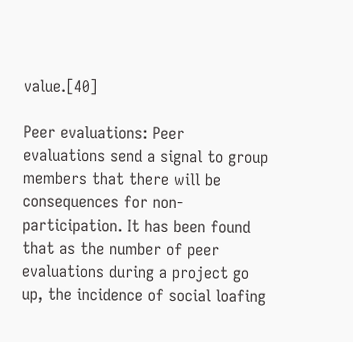value.[40]

Peer evaluations: Peer evaluations send a signal to group members that there will be consequences for non-participation. It has been found that as the number of peer evaluations during a project go up, the incidence of social loafing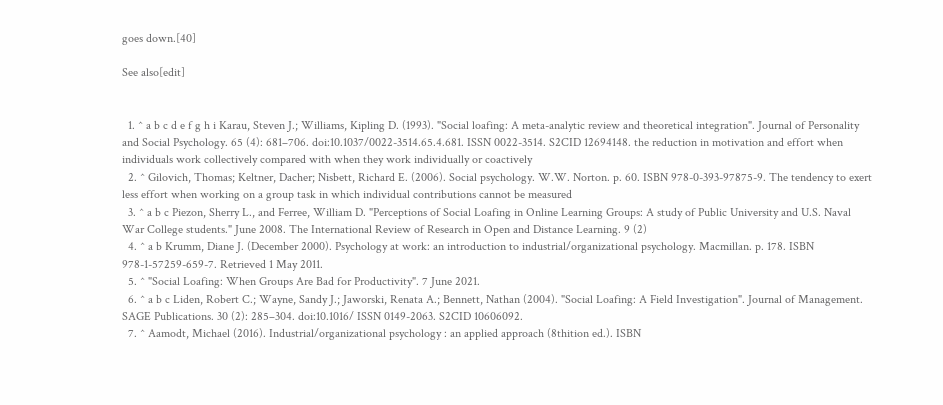goes down.[40]

See also[edit]


  1. ^ a b c d e f g h i Karau, Steven J.; Williams, Kipling D. (1993). "Social loafing: A meta-analytic review and theoretical integration". Journal of Personality and Social Psychology. 65 (4): 681–706. doi:10.1037/0022-3514.65.4.681. ISSN 0022-3514. S2CID 12694148. the reduction in motivation and effort when individuals work collectively compared with when they work individually or coactively
  2. ^ Gilovich, Thomas; Keltner, Dacher; Nisbett, Richard E. (2006). Social psychology. W.W. Norton. p. 60. ISBN 978-0-393-97875-9. The tendency to exert less effort when working on a group task in which individual contributions cannot be measured
  3. ^ a b c Piezon, Sherry L., and Ferree, William D. "Perceptions of Social Loafing in Online Learning Groups: A study of Public University and U.S. Naval War College students." June 2008. The International Review of Research in Open and Distance Learning. 9 (2)
  4. ^ a b Krumm, Diane J. (December 2000). Psychology at work: an introduction to industrial/organizational psychology. Macmillan. p. 178. ISBN 978-1-57259-659-7. Retrieved 1 May 2011.
  5. ^ "Social Loafing: When Groups Are Bad for Productivity". 7 June 2021.
  6. ^ a b c Liden, Robert C.; Wayne, Sandy J.; Jaworski, Renata A.; Bennett, Nathan (2004). "Social Loafing: A Field Investigation". Journal of Management. SAGE Publications. 30 (2): 285–304. doi:10.1016/ ISSN 0149-2063. S2CID 10606092.
  7. ^ Aamodt, Michael (2016). Industrial/organizational psychology : an applied approach (8thition ed.). ISBN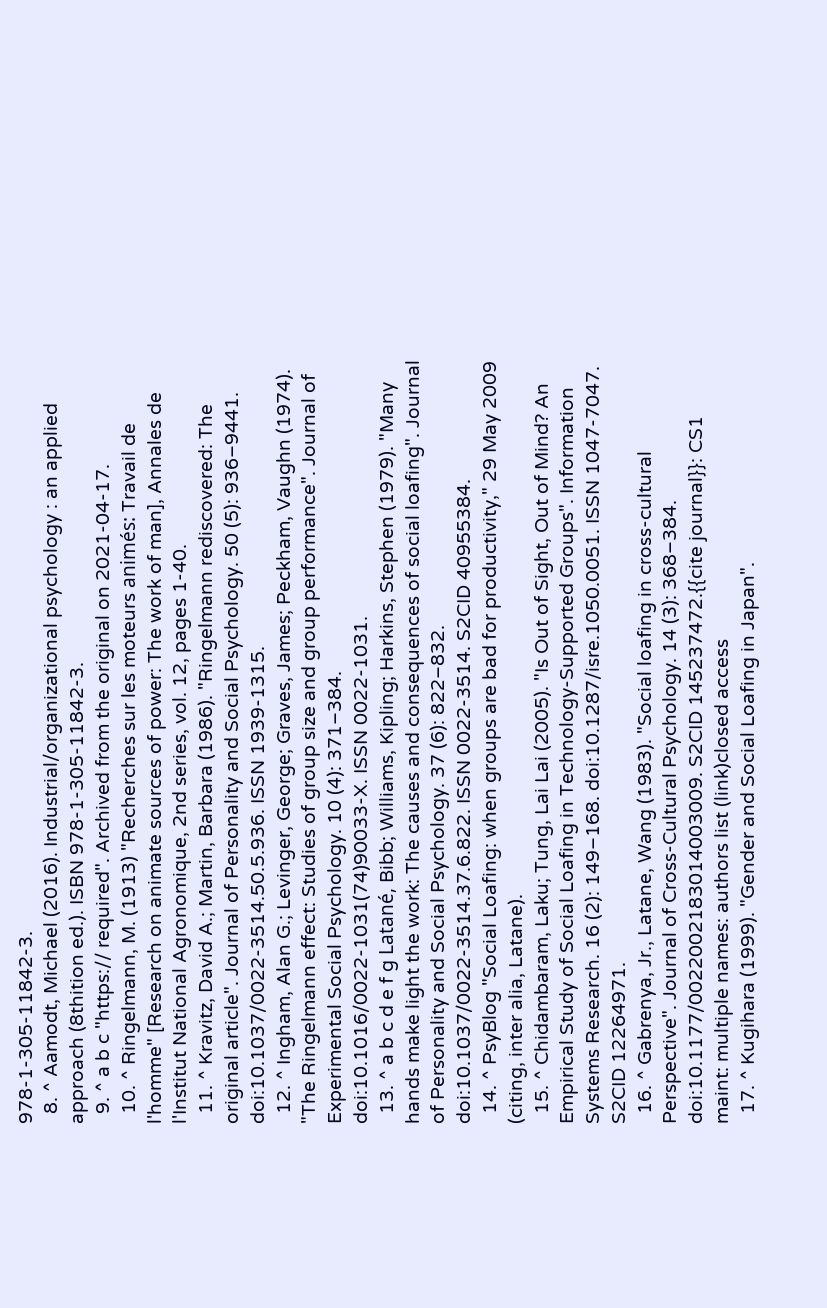978-1-305-11842-3.
  8. ^ Aamodt, Michael (2016). Industrial/organizational psychology : an applied approach (8thition ed.). ISBN 978-1-305-11842-3.
  9. ^ a b c "https:// required". Archived from the original on 2021-04-17.
  10. ^ Ringelmann, M. (1913) "Recherches sur les moteurs animés: Travail de l'homme" [Research on animate sources of power: The work of man], Annales de l'Institut National Agronomique, 2nd series, vol. 12, pages 1-40.
  11. ^ Kravitz, David A.; Martin, Barbara (1986). "Ringelmann rediscovered: The original article". Journal of Personality and Social Psychology. 50 (5): 936–9441. doi:10.1037/0022-3514.50.5.936. ISSN 1939-1315.
  12. ^ Ingham, Alan G.; Levinger, George; Graves, James; Peckham, Vaughn (1974). "The Ringelmann effect: Studies of group size and group performance". Journal of Experimental Social Psychology. 10 (4): 371–384. doi:10.1016/0022-1031(74)90033-X. ISSN 0022-1031.
  13. ^ a b c d e f g Latané, Bibb; Williams, Kipling; Harkins, Stephen (1979). "Many hands make light the work: The causes and consequences of social loafing". Journal of Personality and Social Psychology. 37 (6): 822–832. doi:10.1037/0022-3514.37.6.822. ISSN 0022-3514. S2CID 40955384.
  14. ^ PsyBlog "Social Loafing: when groups are bad for productivity," 29 May 2009 (citing, inter alia, Latane).
  15. ^ Chidambaram, Laku; Tung, Lai Lai (2005). "Is Out of Sight, Out of Mind? An Empirical Study of Social Loafing in Technology-Supported Groups". Information Systems Research. 16 (2): 149–168. doi:10.1287/isre.1050.0051. ISSN 1047-7047. S2CID 12264971.
  16. ^ Gabrenya, Jr., Latane, Wang (1983). "Social loafing in cross-cultural Perspective". Journal of Cross-Cultural Psychology. 14 (3): 368–384. doi:10.1177/0022002183014003009. S2CID 145237472.{{cite journal}}: CS1 maint: multiple names: authors list (link)closed access
  17. ^ Kugihara (1999). "Gender and Social Loafing in Japan".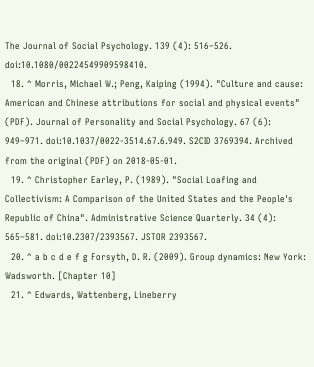The Journal of Social Psychology. 139 (4): 516–526. doi:10.1080/00224549909598410.
  18. ^ Morris, Michael W.; Peng, Kaiping (1994). "Culture and cause: American and Chinese attributions for social and physical events" (PDF). Journal of Personality and Social Psychology. 67 (6): 949–971. doi:10.1037/0022-3514.67.6.949. S2CID 3769394. Archived from the original (PDF) on 2018-05-01.
  19. ^ Christopher Earley, P. (1989). "Social Loafing and Collectivism: A Comparison of the United States and the People's Republic of China". Administrative Science Quarterly. 34 (4): 565–581. doi:10.2307/2393567. JSTOR 2393567.
  20. ^ a b c d e f g Forsyth, D. R. (2009). Group dynamics: New York: Wadsworth. [Chapter 10]
  21. ^ Edwards, Wattenberg, Lineberry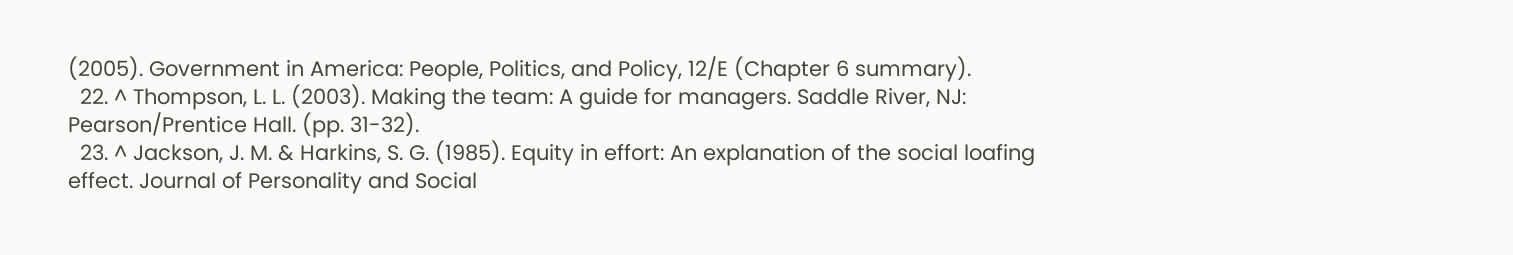(2005). Government in America: People, Politics, and Policy, 12/E (Chapter 6 summary).
  22. ^ Thompson, L. L. (2003). Making the team: A guide for managers. Saddle River, NJ: Pearson/Prentice Hall. (pp. 31-32).
  23. ^ Jackson, J. M. & Harkins, S. G. (1985). Equity in effort: An explanation of the social loafing effect. Journal of Personality and Social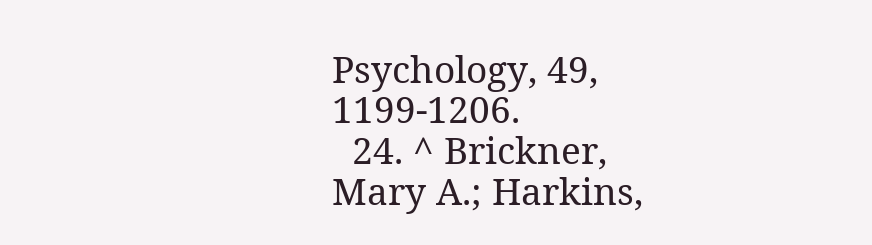Psychology, 49, 1199-1206.
  24. ^ Brickner, Mary A.; Harkins,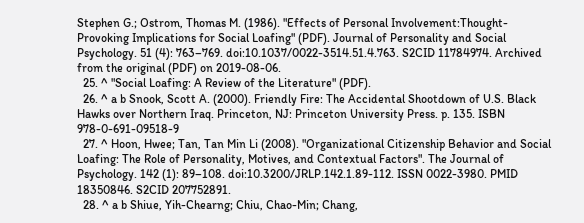Stephen G.; Ostrom, Thomas M. (1986). "Effects of Personal Involvement:Thought-Provoking Implications for Social Loafing" (PDF). Journal of Personality and Social Psychology. 51 (4): 763–769. doi:10.1037/0022-3514.51.4.763. S2CID 11784974. Archived from the original (PDF) on 2019-08-06.
  25. ^ "Social Loafing: A Review of the Literature" (PDF).
  26. ^ a b Snook, Scott A. (2000). Friendly Fire: The Accidental Shootdown of U.S. Black Hawks over Northern Iraq. Princeton, NJ: Princeton University Press. p. 135. ISBN 978-0-691-09518-9
  27. ^ Hoon, Hwee; Tan, Tan Min Li (2008). "Organizational Citizenship Behavior and Social Loafing: The Role of Personality, Motives, and Contextual Factors". The Journal of Psychology. 142 (1): 89–108. doi:10.3200/JRLP.142.1.89-112. ISSN 0022-3980. PMID 18350846. S2CID 207752891.
  28. ^ a b Shiue, Yih-Chearng; Chiu, Chao-Min; Chang,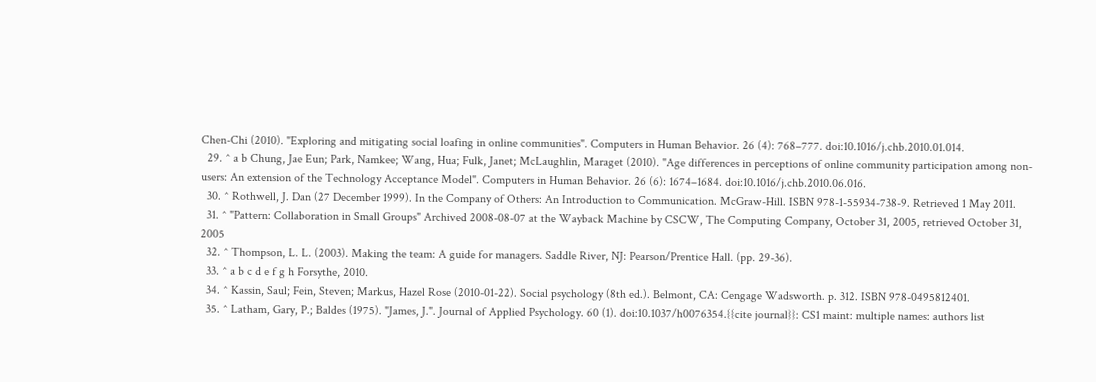Chen-Chi (2010). "Exploring and mitigating social loafing in online communities". Computers in Human Behavior. 26 (4): 768–777. doi:10.1016/j.chb.2010.01.014.
  29. ^ a b Chung, Jae Eun; Park, Namkee; Wang, Hua; Fulk, Janet; McLaughlin, Maraget (2010). "Age differences in perceptions of online community participation among non-users: An extension of the Technology Acceptance Model". Computers in Human Behavior. 26 (6): 1674–1684. doi:10.1016/j.chb.2010.06.016.
  30. ^ Rothwell, J. Dan (27 December 1999). In the Company of Others: An Introduction to Communication. McGraw-Hill. ISBN 978-1-55934-738-9. Retrieved 1 May 2011.
  31. ^ "Pattern: Collaboration in Small Groups" Archived 2008-08-07 at the Wayback Machine by CSCW, The Computing Company, October 31, 2005, retrieved October 31, 2005
  32. ^ Thompson, L. L. (2003). Making the team: A guide for managers. Saddle River, NJ: Pearson/Prentice Hall. (pp. 29-36).
  33. ^ a b c d e f g h Forsythe, 2010.
  34. ^ Kassin, Saul; Fein, Steven; Markus, Hazel Rose (2010-01-22). Social psychology (8th ed.). Belmont, CA: Cengage Wadsworth. p. 312. ISBN 978-0495812401.
  35. ^ Latham, Gary, P.; Baldes (1975). "James, J.". Journal of Applied Psychology. 60 (1). doi:10.1037/h0076354.{{cite journal}}: CS1 maint: multiple names: authors list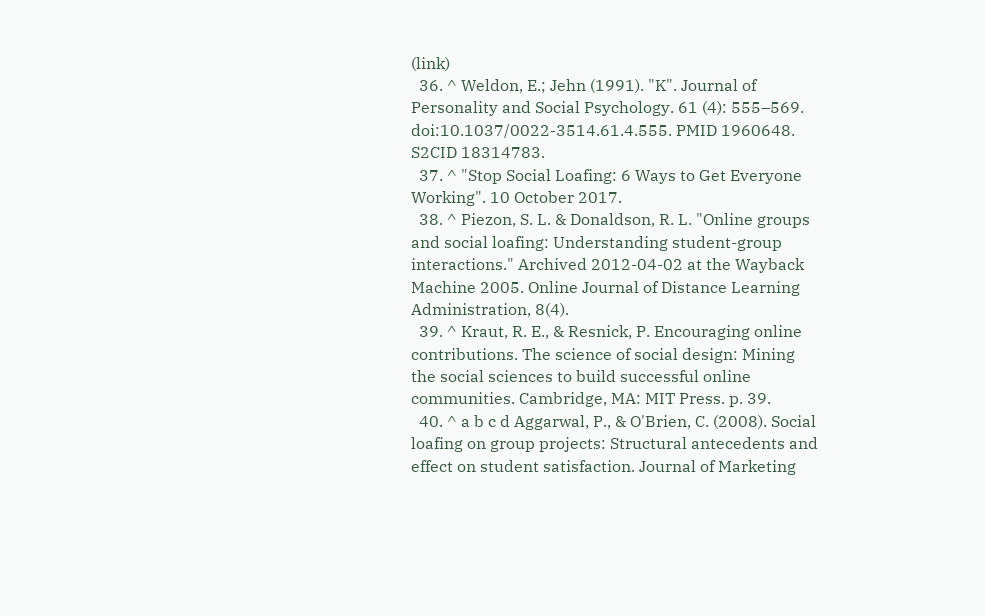(link)
  36. ^ Weldon, E.; Jehn (1991). "K". Journal of Personality and Social Psychology. 61 (4): 555–569. doi:10.1037/0022-3514.61.4.555. PMID 1960648. S2CID 18314783.
  37. ^ "Stop Social Loafing: 6 Ways to Get Everyone Working". 10 October 2017.
  38. ^ Piezon, S. L. & Donaldson, R. L. "Online groups and social loafing: Understanding student-group interactions." Archived 2012-04-02 at the Wayback Machine 2005. Online Journal of Distance Learning Administration, 8(4).
  39. ^ Kraut, R. E., & Resnick, P. Encouraging online contributions. The science of social design: Mining the social sciences to build successful online communities. Cambridge, MA: MIT Press. p. 39.
  40. ^ a b c d Aggarwal, P., & O'Brien, C. (2008). Social loafing on group projects: Structural antecedents and effect on student satisfaction. Journal of Marketing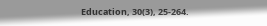Education, 30(3), 25-264.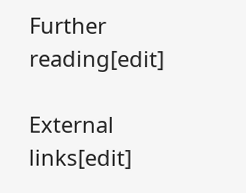Further reading[edit]

External links[edit]